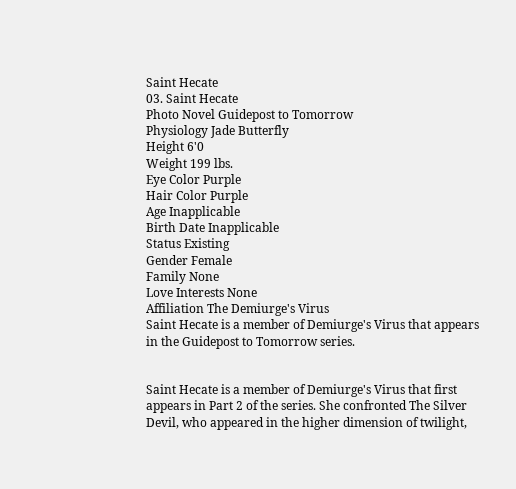Saint Hecate
03. Saint Hecate
Photo Novel Guidepost to Tomorrow
Physiology Jade Butterfly
Height 6'0
Weight 199 lbs.
Eye Color Purple
Hair Color Purple
Age Inapplicable
Birth Date Inapplicable
Status Existing
Gender Female
Family None
Love Interests None
Affiliation The Demiurge's Virus
Saint Hecate is a member of Demiurge's Virus that appears in the Guidepost to Tomorrow series.


Saint Hecate is a member of Demiurge's Virus that first appears in Part 2 of the series. She confronted The Silver Devil, who appeared in the higher dimension of twilight,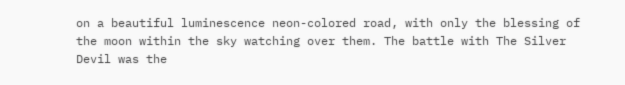on a beautiful luminescence neon-colored road, with only the blessing of the moon within the sky watching over them. The battle with The Silver Devil was the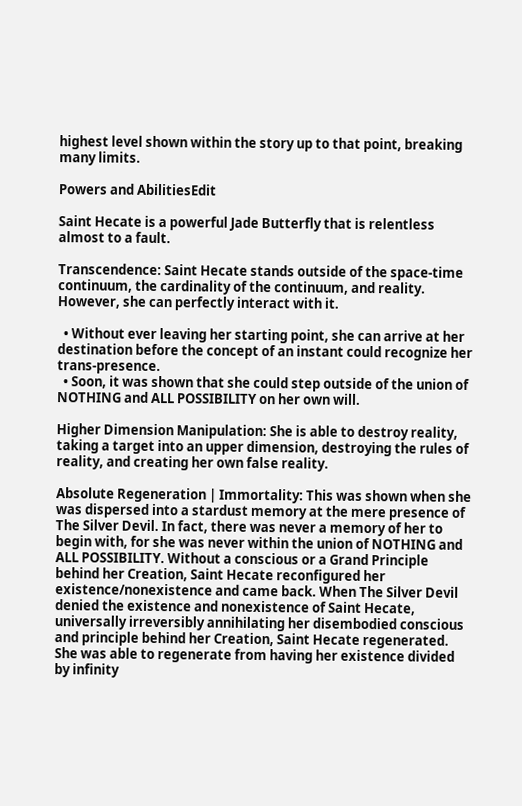highest level shown within the story up to that point, breaking many limits.

Powers and AbilitiesEdit

Saint Hecate is a powerful Jade Butterfly that is relentless almost to a fault.

Transcendence: Saint Hecate stands outside of the space-time continuum, the cardinality of the continuum, and reality. However, she can perfectly interact with it.

  • Without ever leaving her starting point, she can arrive at her destination before the concept of an instant could recognize her trans-presence.
  • Soon, it was shown that she could step outside of the union of NOTHING and ALL POSSIBILITY on her own will.

Higher Dimension Manipulation: She is able to destroy reality, taking a target into an upper dimension, destroying the rules of reality, and creating her own false reality.

Absolute Regeneration | Immortality: This was shown when she was dispersed into a stardust memory at the mere presence of The Silver Devil. In fact, there was never a memory of her to begin with, for she was never within the union of NOTHING and ALL POSSIBILITY. Without a conscious or a Grand Principle behind her Creation, Saint Hecate reconfigured her existence/nonexistence and came back. When The Silver Devil denied the existence and nonexistence of Saint Hecate, universally irreversibly annihilating her disembodied conscious and principle behind her Creation, Saint Hecate regenerated. She was able to regenerate from having her existence divided by infinity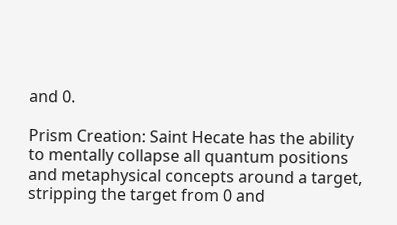and 0.

Prism Creation: Saint Hecate has the ability to mentally collapse all quantum positions and metaphysical concepts around a target, stripping the target from 0 and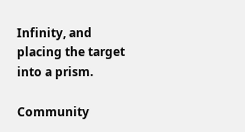Infinity, and placing the target into a prism.

Community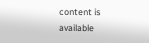content is available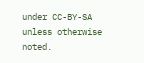under CC-BY-SA unless otherwise noted.